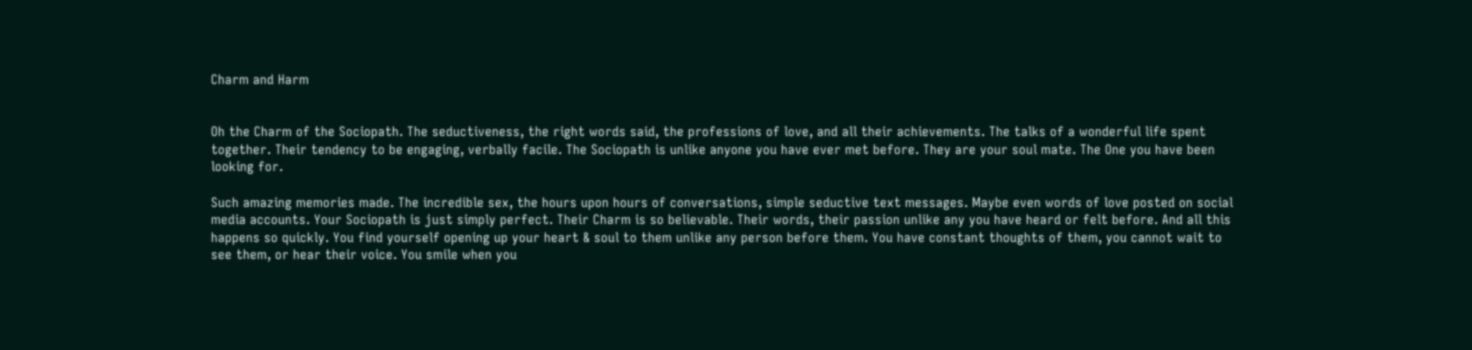Charm and Harm


Oh the Charm of the Sociopath. The seductiveness, the right words said, the professions of love, and all their achievements. The talks of a wonderful life spent together. Their tendency to be engaging, verbally facile. The Sociopath is unlike anyone you have ever met before. They are your soul mate. The One you have been looking for.

Such amazing memories made. The incredible sex, the hours upon hours of conversations, simple seductive text messages. Maybe even words of love posted on social media accounts. Your Sociopath is just simply perfect. Their Charm is so believable. Their words, their passion unlike any you have heard or felt before. And all this happens so quickly. You find yourself opening up your heart & soul to them unlike any person before them. You have constant thoughts of them, you cannot wait to see them, or hear their voice. You smile when you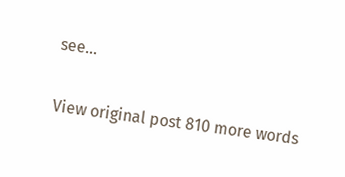see…

View original post 810 more words